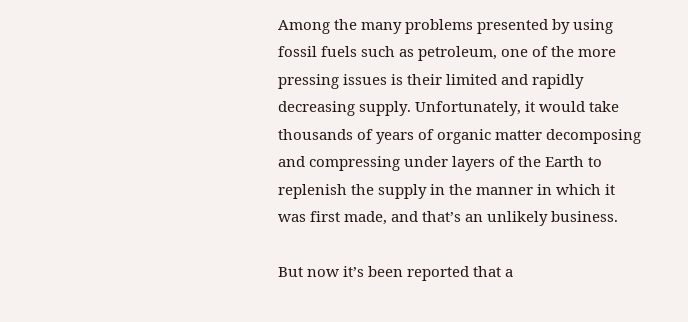Among the many problems presented by using fossil fuels such as petroleum, one of the more pressing issues is their limited and rapidly decreasing supply. Unfortunately, it would take thousands of years of organic matter decomposing and compressing under layers of the Earth to replenish the supply in the manner in which it was first made, and that’s an unlikely business.

But now it’s been reported that a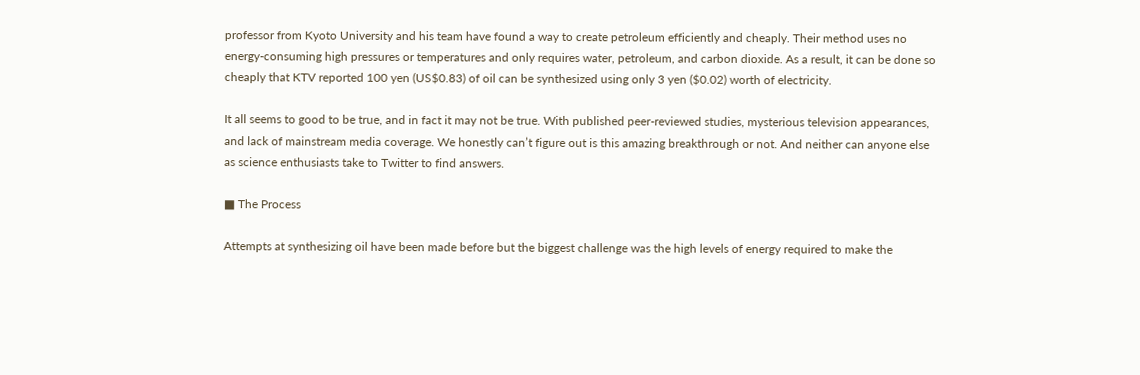professor from Kyoto University and his team have found a way to create petroleum efficiently and cheaply. Their method uses no energy-consuming high pressures or temperatures and only requires water, petroleum, and carbon dioxide. As a result, it can be done so cheaply that KTV reported 100 yen (US$0.83) of oil can be synthesized using only 3 yen ($0.02) worth of electricity.

It all seems to good to be true, and in fact it may not be true. With published peer-reviewed studies, mysterious television appearances, and lack of mainstream media coverage. We honestly can’t figure out is this amazing breakthrough or not. And neither can anyone else as science enthusiasts take to Twitter to find answers.

■ The Process

Attempts at synthesizing oil have been made before but the biggest challenge was the high levels of energy required to make the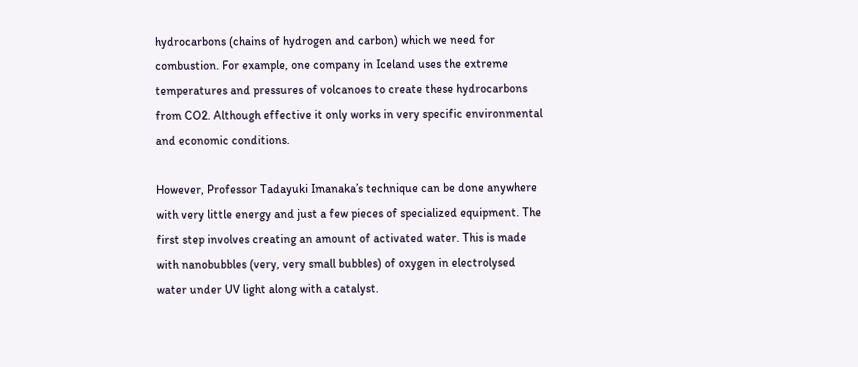hydrocarbons (chains of hydrogen and carbon) which we need for combustion. For example, one company in Iceland uses the extreme temperatures and pressures of volcanoes to create these hydrocarbons from CO2. Although effective it only works in very specific environmental and economic conditions.

However, Professor Tadayuki Imanaka’s technique can be done anywhere with very little energy and just a few pieces of specialized equipment. The first step involves creating an amount of activated water. This is made with nanobubbles (very, very small bubbles) of oxygen in electrolysed water under UV light along with a catalyst.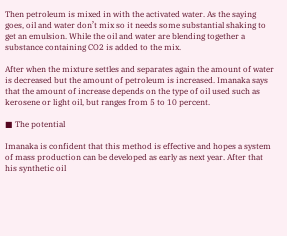Then petroleum is mixed in with the activated water. As the saying goes, oil and water don’t mix so it needs some substantial shaking to get an emulsion. While the oil and water are blending together a substance containing CO2 is added to the mix.

After when the mixture settles and separates again the amount of water is decreased but the amount of petroleum is increased. Imanaka says that the amount of increase depends on the type of oil used such as kerosene or light oil, but ranges from 5 to 10 percent.

■ The potential

Imanaka is confident that this method is effective and hopes a system of mass production can be developed as early as next year. After that his synthetic oil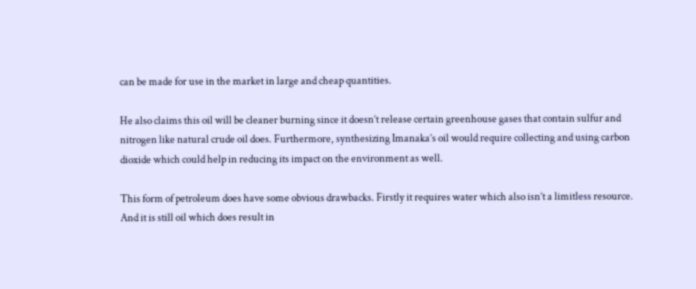can be made for use in the market in large and cheap quantities.

He also claims this oil will be cleaner burning since it doesn’t release certain greenhouse gases that contain sulfur and nitrogen like natural crude oil does. Furthermore, synthesizing Imanaka’s oil would require collecting and using carbon dioxide which could help in reducing its impact on the environment as well.

This form of petroleum does have some obvious drawbacks. Firstly it requires water which also isn’t a limitless resource. And it is still oil which does result in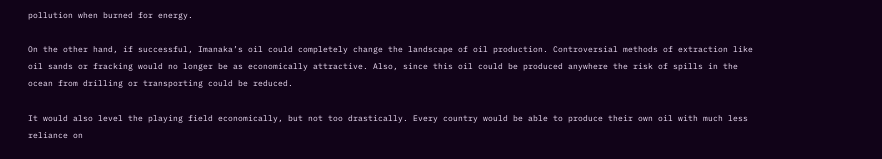pollution when burned for energy.

On the other hand, if successful, Imanaka’s oil could completely change the landscape of oil production. Controversial methods of extraction like oil sands or fracking would no longer be as economically attractive. Also, since this oil could be produced anywhere the risk of spills in the ocean from drilling or transporting could be reduced.

It would also level the playing field economically, but not too drastically. Every country would be able to produce their own oil with much less reliance on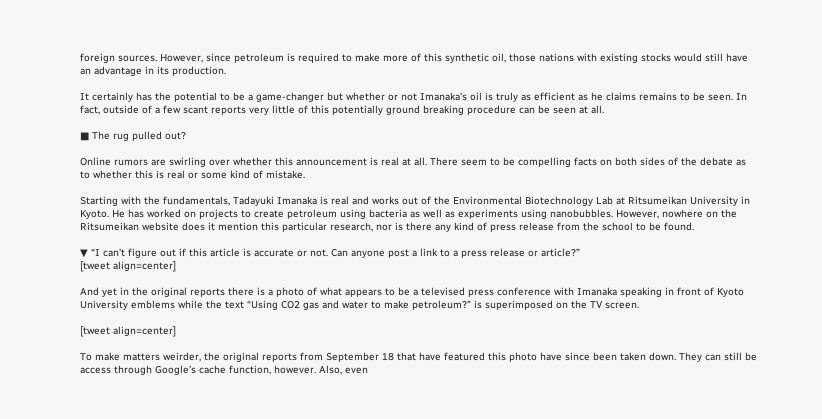foreign sources. However, since petroleum is required to make more of this synthetic oil, those nations with existing stocks would still have an advantage in its production.

It certainly has the potential to be a game-changer but whether or not Imanaka’s oil is truly as efficient as he claims remains to be seen. In fact, outside of a few scant reports very little of this potentially ground breaking procedure can be seen at all.

■ The rug pulled out?

Online rumors are swirling over whether this announcement is real at all. There seem to be compelling facts on both sides of the debate as to whether this is real or some kind of mistake.

Starting with the fundamentals, Tadayuki Imanaka is real and works out of the Environmental Biotechnology Lab at Ritsumeikan University in Kyoto. He has worked on projects to create petroleum using bacteria as well as experiments using nanobubbles. However, nowhere on the Ritsumeikan website does it mention this particular research, nor is there any kind of press release from the school to be found.

▼ “I can’t figure out if this article is accurate or not. Can anyone post a link to a press release or article?”
[tweet align=center]

And yet in the original reports there is a photo of what appears to be a televised press conference with Imanaka speaking in front of Kyoto University emblems while the text “Using CO2 gas and water to make petroleum?” is superimposed on the TV screen.

[tweet align=center]

To make matters weirder, the original reports from September 18 that have featured this photo have since been taken down. They can still be access through Google’s cache function, however. Also, even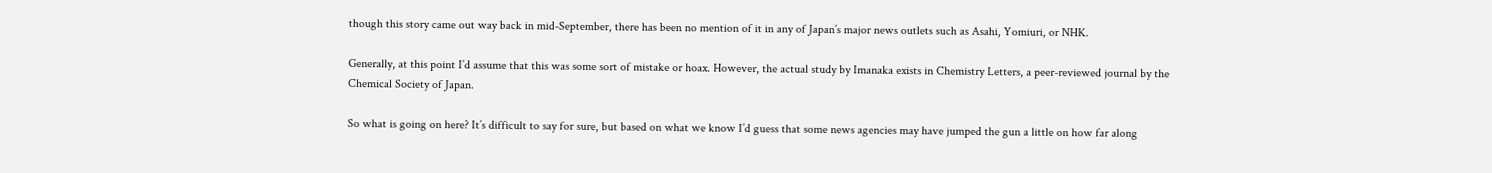though this story came out way back in mid-September, there has been no mention of it in any of Japan’s major news outlets such as Asahi, Yomiuri, or NHK.

Generally, at this point I’d assume that this was some sort of mistake or hoax. However, the actual study by Imanaka exists in Chemistry Letters, a peer-reviewed journal by the Chemical Society of Japan.

So what is going on here? It’s difficult to say for sure, but based on what we know I’d guess that some news agencies may have jumped the gun a little on how far along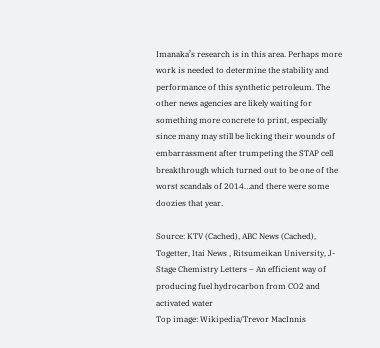Imanaka’s research is in this area. Perhaps more work is needed to determine the stability and performance of this synthetic petroleum. The other news agencies are likely waiting for something more concrete to print, especially since many may still be licking their wounds of embarrassment after trumpeting the STAP cell breakthrough which turned out to be one of the worst scandals of 2014…and there were some doozies that year.

Source: KTV (Cached), ABC News (Cached), Togetter, Itai News , Ritsumeikan University, J-Stage Chemistry Letters – An efficient way of producing fuel hydrocarbon from CO2 and activated water
Top image: Wikipedia/Trevor MacInnis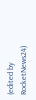(edited by RocketNews24)